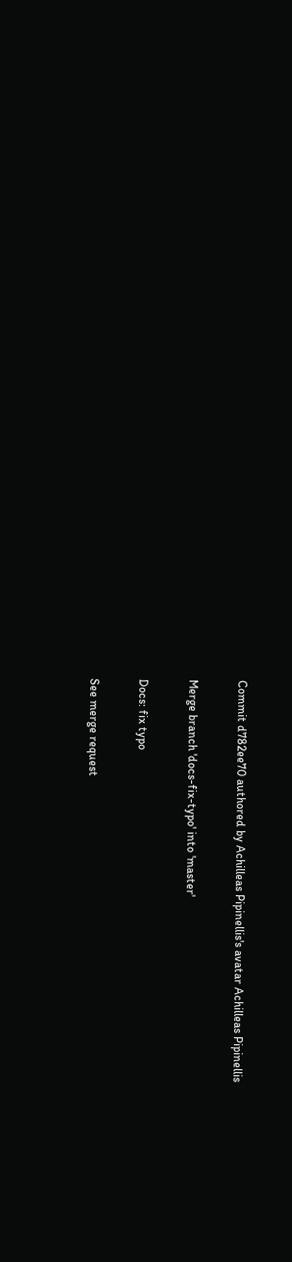Commit d782ee70 authored by Achilleas Pipinellis's avatar Achilleas Pipinellis

Merge branch 'docs-fix-typo' into 'master'

Docs: fix typo

See merge request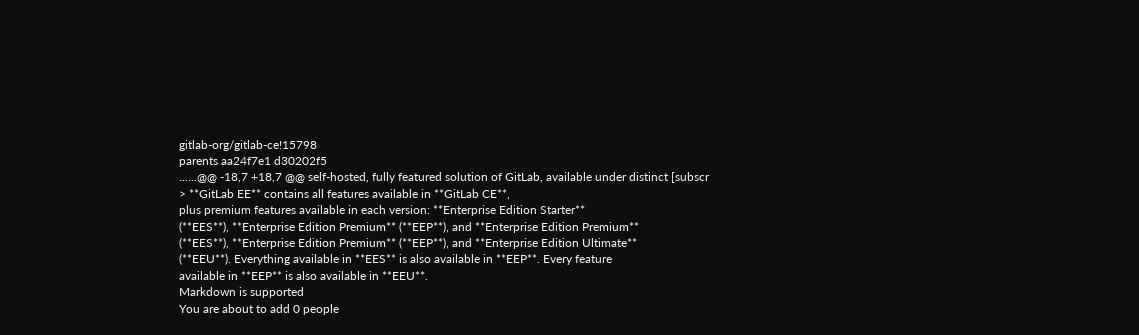gitlab-org/gitlab-ce!15798
parents aa24f7e1 d30202f5
......@@ -18,7 +18,7 @@ self-hosted, fully featured solution of GitLab, available under distinct [subscr
> **GitLab EE** contains all features available in **GitLab CE**,
plus premium features available in each version: **Enterprise Edition Starter**
(**EES**), **Enterprise Edition Premium** (**EEP**), and **Enterprise Edition Premium**
(**EES**), **Enterprise Edition Premium** (**EEP**), and **Enterprise Edition Ultimate**
(**EEU**). Everything available in **EES** is also available in **EEP**. Every feature
available in **EEP** is also available in **EEU**.
Markdown is supported
You are about to add 0 people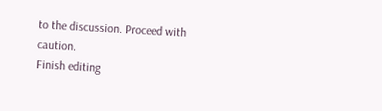to the discussion. Proceed with caution.
Finish editing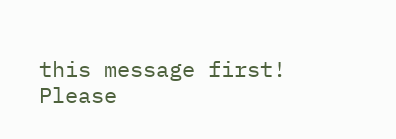this message first!
Please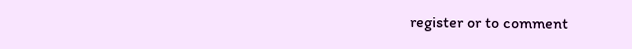register or to comment